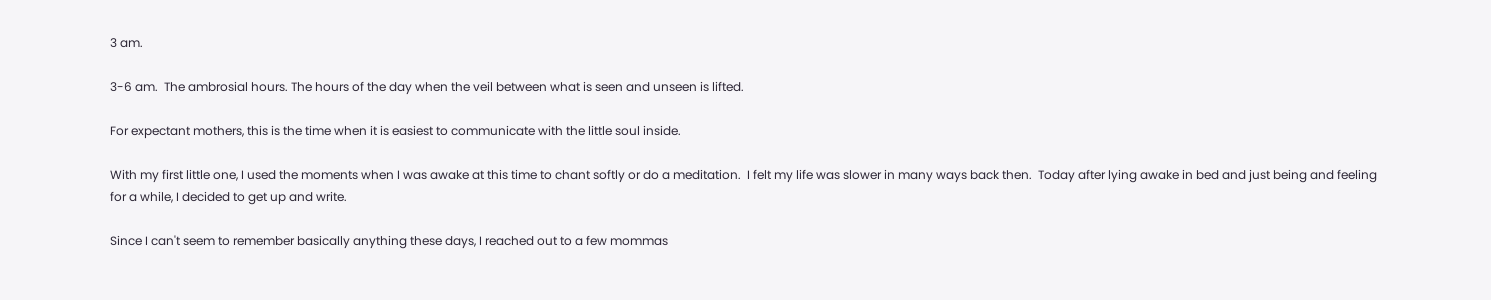3 am.

3-6 am.  The ambrosial hours. The hours of the day when the veil between what is seen and unseen is lifted.

For expectant mothers, this is the time when it is easiest to communicate with the little soul inside.

With my first little one, I used the moments when I was awake at this time to chant softly or do a meditation.  I felt my life was slower in many ways back then.  Today after lying awake in bed and just being and feeling for a while, I decided to get up and write.

Since I can't seem to remember basically anything these days, I reached out to a few mommas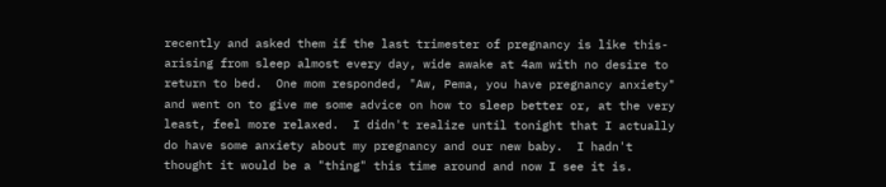recently and asked them if the last trimester of pregnancy is like this- arising from sleep almost every day, wide awake at 4am with no desire to return to bed.  One mom responded, "Aw, Pema, you have pregnancy anxiety" and went on to give me some advice on how to sleep better or, at the very least, feel more relaxed.  I didn't realize until tonight that I actually do have some anxiety about my pregnancy and our new baby.  I hadn't thought it would be a "thing" this time around and now I see it is.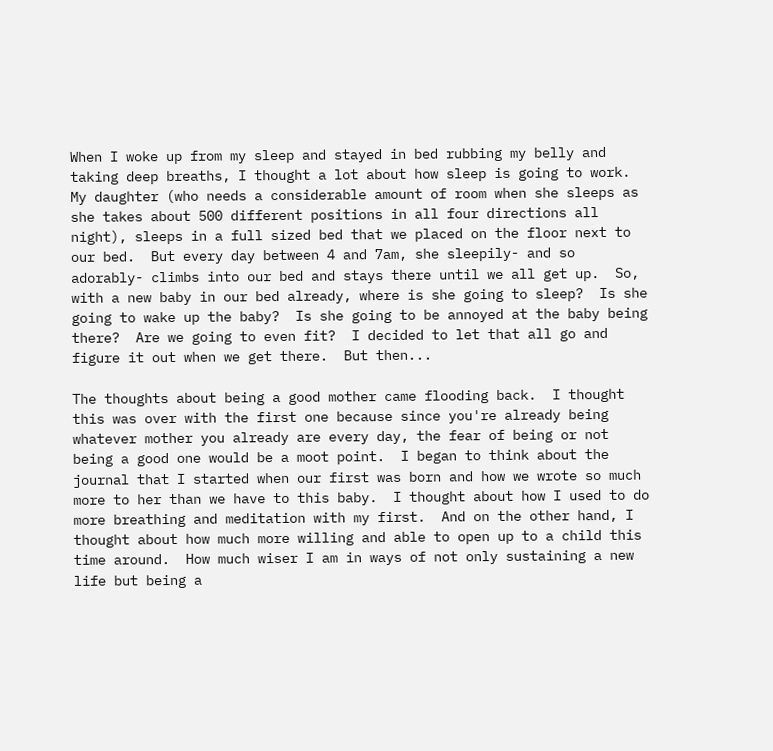When I woke up from my sleep and stayed in bed rubbing my belly and taking deep breaths, I thought a lot about how sleep is going to work.  My daughter (who needs a considerable amount of room when she sleeps as she takes about 500 different positions in all four directions all night), sleeps in a full sized bed that we placed on the floor next to our bed.  But every day between 4 and 7am, she sleepily- and so adorably- climbs into our bed and stays there until we all get up.  So, with a new baby in our bed already, where is she going to sleep?  Is she going to wake up the baby?  Is she going to be annoyed at the baby being there?  Are we going to even fit?  I decided to let that all go and figure it out when we get there.  But then...

The thoughts about being a good mother came flooding back.  I thought this was over with the first one because since you're already being whatever mother you already are every day, the fear of being or not being a good one would be a moot point.  I began to think about the journal that I started when our first was born and how we wrote so much more to her than we have to this baby.  I thought about how I used to do more breathing and meditation with my first.  And on the other hand, I thought about how much more willing and able to open up to a child this time around.  How much wiser I am in ways of not only sustaining a new life but being a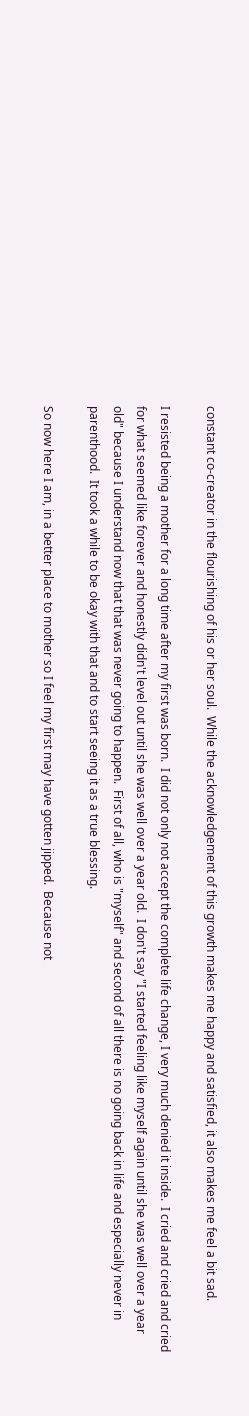constant co-creator in the flourishing of his or her soul.  While the acknowledgement of this growth makes me happy and satisfied, it also makes me feel a bit sad.

I resisted being a mother for a long time after my first was born.  I did not only not accept the complete life change, I very much denied it inside.  I cried and cried and cried for what seemed like forever and honestly didn't level out until she was well over a year old.  I don't say "I started feeling like myself again until she was well over a year old" because I understand now that that was never going to happen.  First of all, who is "myself" and second of all there is no going back in life and especially never in parenthood.  It took a while to be okay with that and to start seeing it as a true blessing.

So now here I am, in a better place to mother so I feel my first may have gotten jipped.  Because not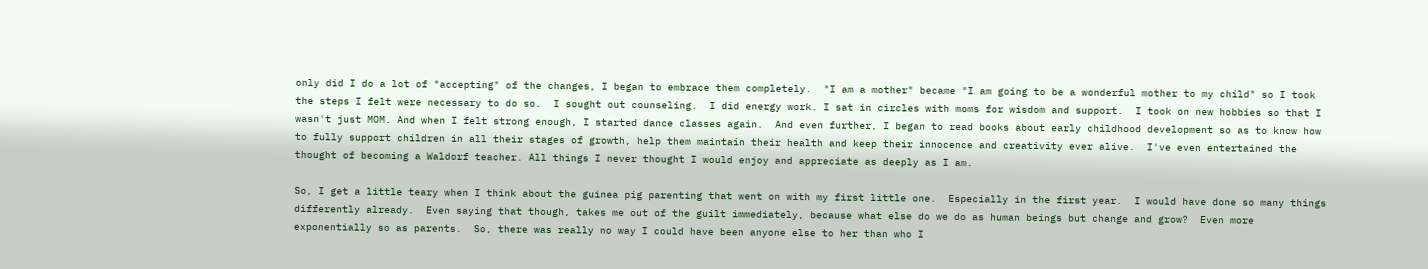only did I do a lot of "accepting" of the changes, I began to embrace them completely.  "I am a mother" became "I am going to be a wonderful mother to my child" so I took the steps I felt were necessary to do so.  I sought out counseling.  I did energy work. I sat in circles with moms for wisdom and support.  I took on new hobbies so that I wasn't just MOM. And when I felt strong enough, I started dance classes again.  And even further, I began to read books about early childhood development so as to know how to fully support children in all their stages of growth, help them maintain their health and keep their innocence and creativity ever alive.  I've even entertained the thought of becoming a Waldorf teacher. All things I never thought I would enjoy and appreciate as deeply as I am.

So, I get a little teary when I think about the guinea pig parenting that went on with my first little one.  Especially in the first year.  I would have done so many things differently already.  Even saying that though, takes me out of the guilt immediately, because what else do we do as human beings but change and grow?  Even more exponentially so as parents.  So, there was really no way I could have been anyone else to her than who I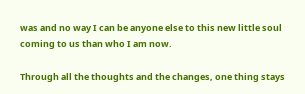was and no way I can be anyone else to this new little soul coming to us than who I am now.

Through all the thoughts and the changes, one thing stays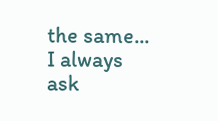the same... I always ask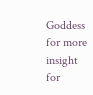Goddess for more insight for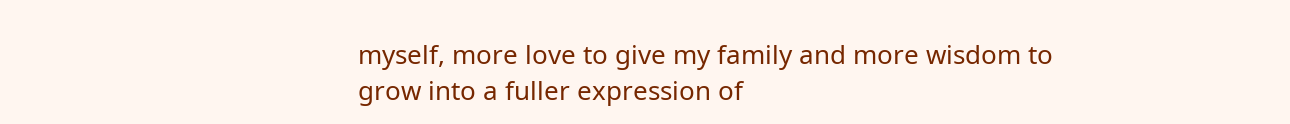myself, more love to give my family and more wisdom to grow into a fuller expression of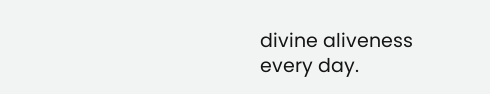divine aliveness every day.